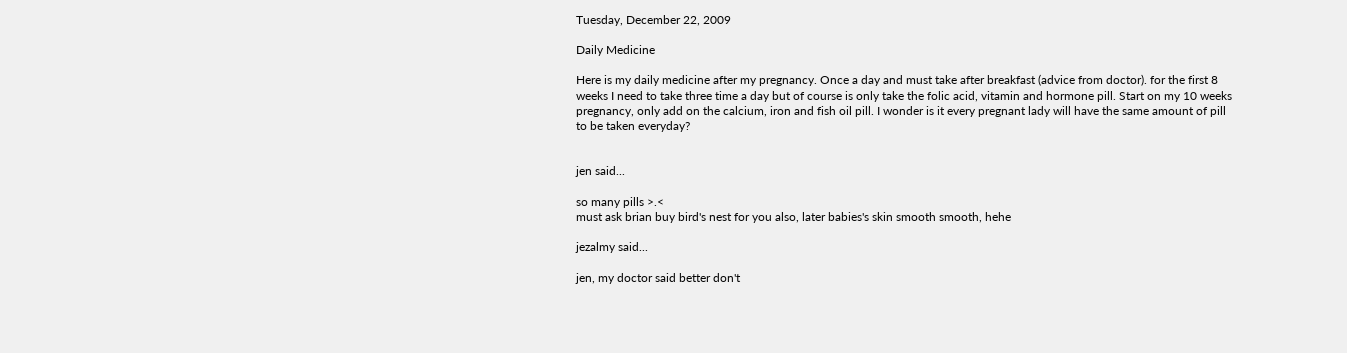Tuesday, December 22, 2009

Daily Medicine

Here is my daily medicine after my pregnancy. Once a day and must take after breakfast (advice from doctor). for the first 8 weeks I need to take three time a day but of course is only take the folic acid, vitamin and hormone pill. Start on my 10 weeks pregnancy, only add on the calcium, iron and fish oil pill. I wonder is it every pregnant lady will have the same amount of pill to be taken everyday?


jen said...

so many pills >.<
must ask brian buy bird's nest for you also, later babies's skin smooth smooth, hehe

jezalmy said...

jen, my doctor said better don't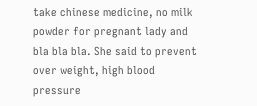take chinese medicine, no milk powder for pregnant lady and bla bla bla. She said to prevent over weight, high blood pressure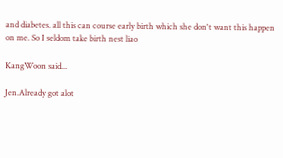and diabetes. all this can course early birth which she don't want this happen on me. So I seldom take birth nest liao

KangWoon said...

Jen.Already got alot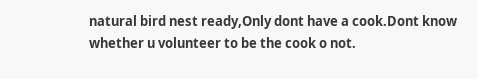natural bird nest ready,Only dont have a cook.Dont know whether u volunteer to be the cook o not.